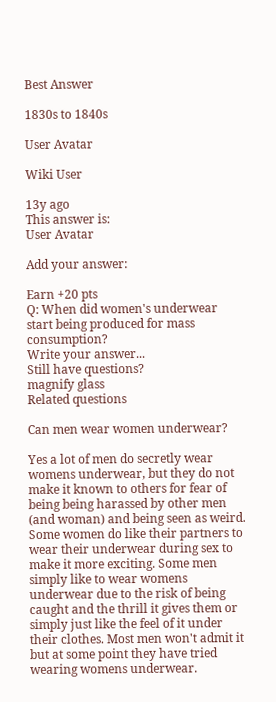Best Answer

1830s to 1840s

User Avatar

Wiki User

13y ago
This answer is:
User Avatar

Add your answer:

Earn +20 pts
Q: When did women's underwear start being produced for mass consumption?
Write your answer...
Still have questions?
magnify glass
Related questions

Can men wear women underwear?

Yes a lot of men do secretly wear womens underwear, but they do not make it known to others for fear of being being harassed by other men (and woman) and being seen as weird. Some women do like their partners to wear their underwear during sex to make it more exciting. Some men simply like to wear womens underwear due to the risk of being caught and the thrill it gives them or simply just like the feel of it under their clothes. Most men won't admit it but at some point they have tried wearing womens underwear.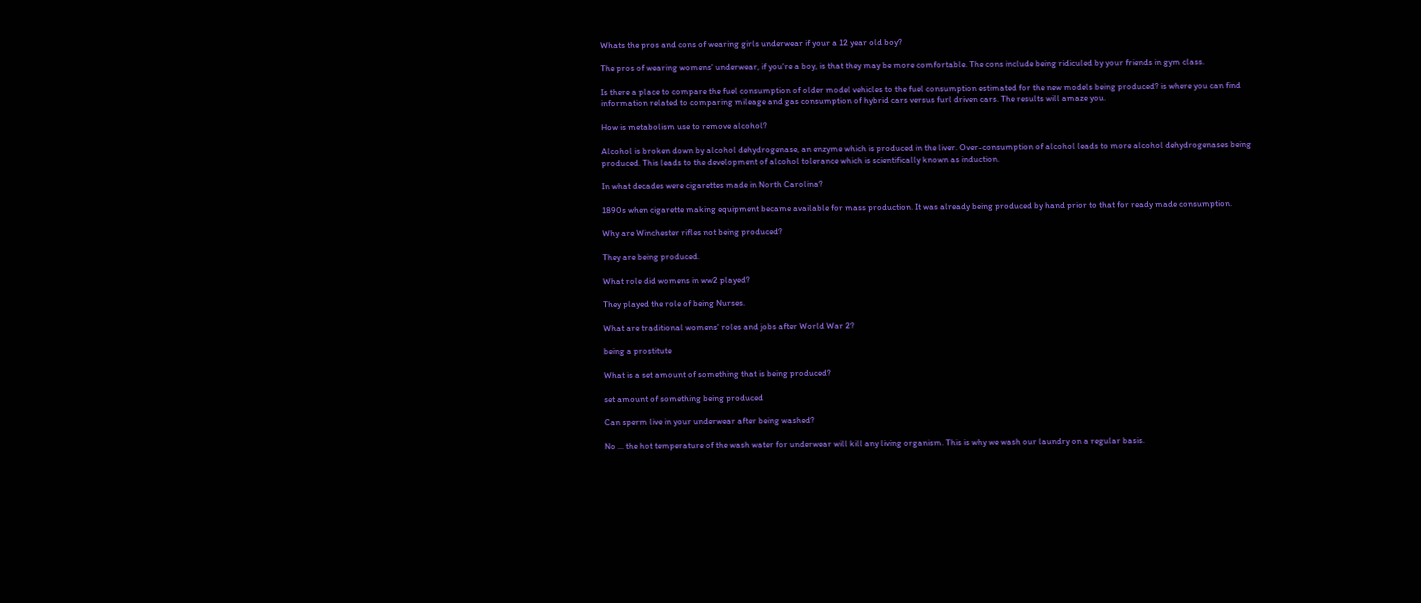Whats the pros and cons of wearing girls underwear if your a 12 year old boy?

The pros of wearing womens' underwear, if you're a boy, is that they may be more comfortable. The cons include being ridiculed by your friends in gym class.

Is there a place to compare the fuel consumption of older model vehicles to the fuel consumption estimated for the new models being produced? is where you can find information related to comparing mileage and gas consumption of hybrid cars versus furl driven cars. The results will amaze you.

How is metabolism use to remove alcohol?

Alcohol is broken down by alcohol dehydrogenase, an enzyme which is produced in the liver. Over-consumption of alcohol leads to more alcohol dehydrogenases being produced. This leads to the development of alcohol tolerance which is scientifically known as induction.

In what decades were cigarettes made in North Carolina?

1890s when cigarette making equipment became available for mass production. It was already being produced by hand prior to that for ready made consumption.

Why are Winchester rifles not being produced?

They are being produced.

What role did womens in ww2 played?

They played the role of being Nurses.

What are traditional womens' roles and jobs after World War 2?

being a prostitute

What is a set amount of something that is being produced?

set amount of something being produced

Can sperm live in your underwear after being washed?

No ... the hot temperature of the wash water for underwear will kill any living organism. This is why we wash our laundry on a regular basis.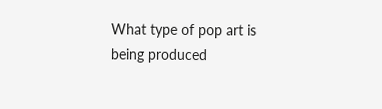What type of pop art is being produced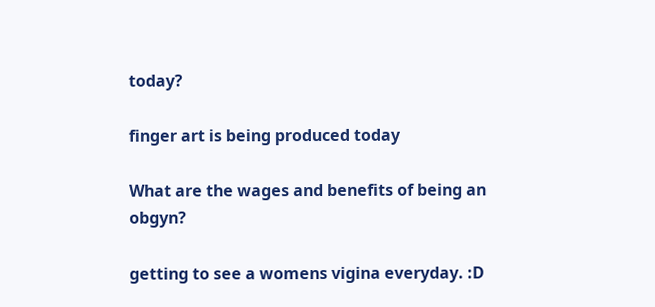today?

finger art is being produced today

What are the wages and benefits of being an obgyn?

getting to see a womens vigina everyday. :D